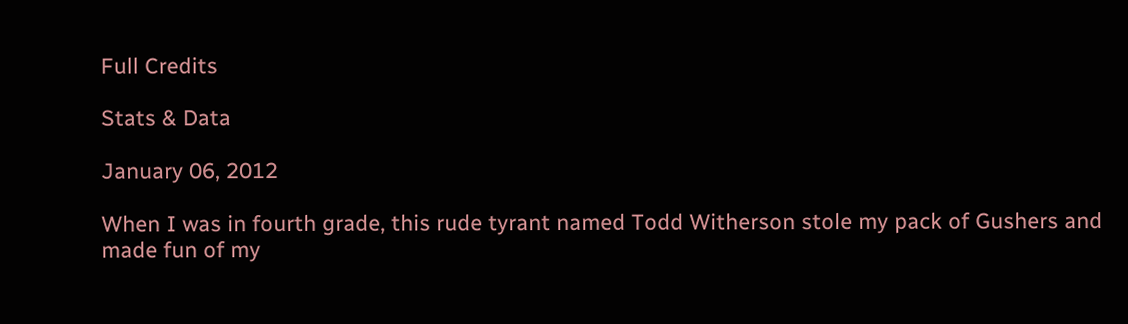Full Credits

Stats & Data

January 06, 2012

When I was in fourth grade, this rude tyrant named Todd Witherson stole my pack of Gushers and made fun of my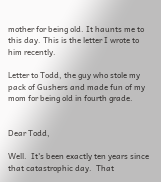mother for being old. It haunts me to this day. This is the letter I wrote to him recently.

Letter to Todd, the guy who stole my pack of Gushers and made fun of my mom for being old in fourth grade.


Dear Todd,

Well.  It's been exactly ten years since that catastrophic day.  That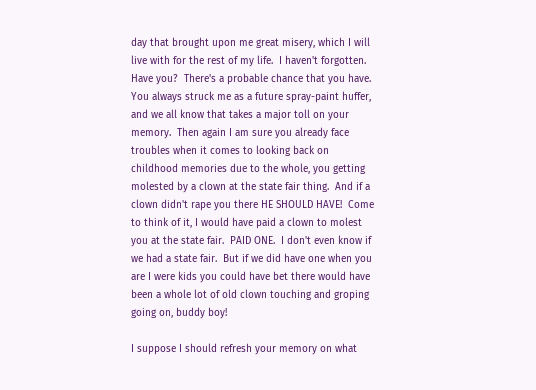day that brought upon me great misery, which I will live with for the rest of my life.  I haven't forgotten.  Have you?  There's a probable chance that you have.  You always struck me as a future spray-paint huffer, and we all know that takes a major toll on your memory.  Then again I am sure you already face troubles when it comes to looking back on childhood memories due to the whole, you getting molested by a clown at the state fair thing.  And if a clown didn't rape you there HE SHOULD HAVE!  Come to think of it, I would have paid a clown to molest you at the state fair.  PAID ONE.  I don't even know if we had a state fair.  But if we did have one when you are I were kids you could have bet there would have been a whole lot of old clown touching and groping going on, buddy boy!

I suppose I should refresh your memory on what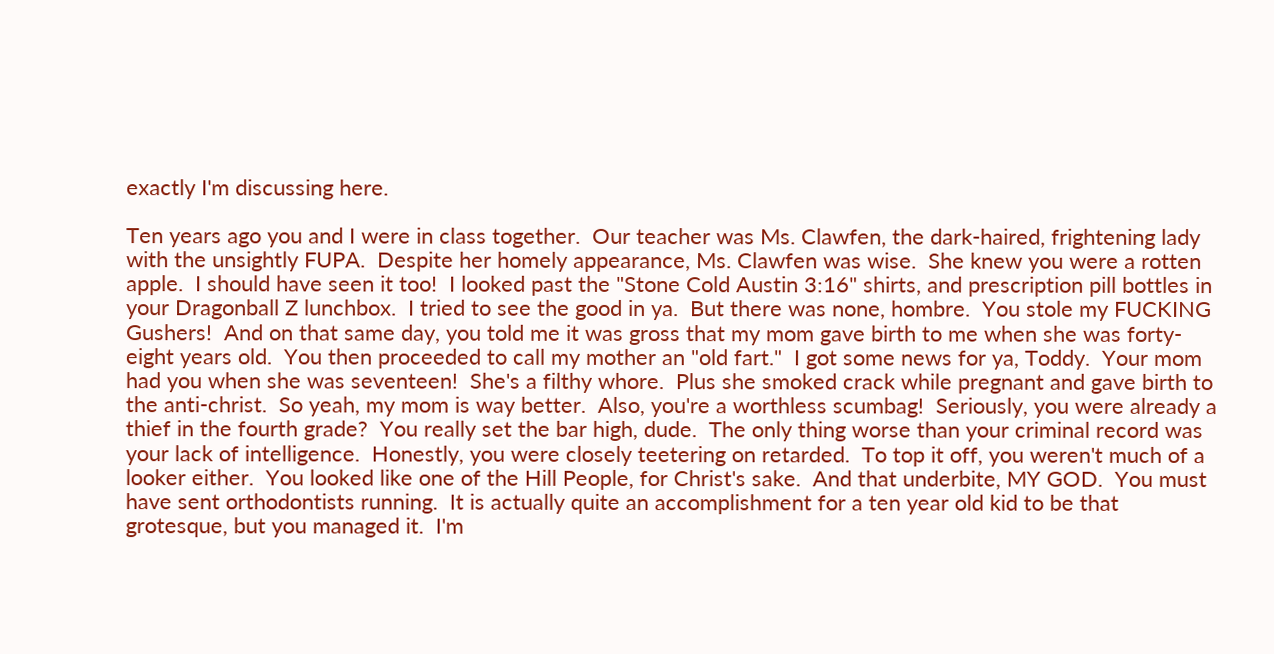exactly I'm discussing here.

Ten years ago you and I were in class together.  Our teacher was Ms. Clawfen, the dark-haired, frightening lady with the unsightly FUPA.  Despite her homely appearance, Ms. Clawfen was wise.  She knew you were a rotten apple.  I should have seen it too!  I looked past the "Stone Cold Austin 3:16" shirts, and prescription pill bottles in your Dragonball Z lunchbox.  I tried to see the good in ya.  But there was none, hombre.  You stole my FUCKING Gushers!  And on that same day, you told me it was gross that my mom gave birth to me when she was forty-eight years old.  You then proceeded to call my mother an "old fart."  I got some news for ya, Toddy.  Your mom had you when she was seventeen!  She's a filthy whore.  Plus she smoked crack while pregnant and gave birth to the anti-christ.  So yeah, my mom is way better.  Also, you're a worthless scumbag!  Seriously, you were already a thief in the fourth grade?  You really set the bar high, dude.  The only thing worse than your criminal record was your lack of intelligence.  Honestly, you were closely teetering on retarded.  To top it off, you weren't much of a looker either.  You looked like one of the Hill People, for Christ's sake.  And that underbite, MY GOD.  You must have sent orthodontists running.  It is actually quite an accomplishment for a ten year old kid to be that grotesque, but you managed it.  I'm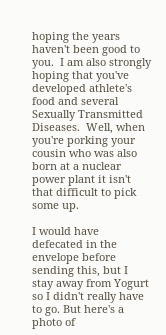hoping the years haven't been good to you.  I am also strongly hoping that you've developed athlete's food and several Sexually Transmitted Diseases.  Well, when you're porking your cousin who was also born at a nuclear power plant it isn't that difficult to pick some up.

I would have defecated in the envelope before sending this, but I stay away from Yogurt so I didn't really have to go. But here's a photo of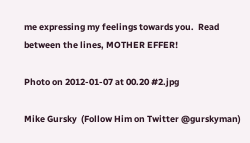me expressing my feelings towards you.  Read between the lines, MOTHER EFFER!

Photo on 2012-01-07 at 00.20 #2.jpg

Mike Gursky  (Follow Him on Twitter @gurskyman)